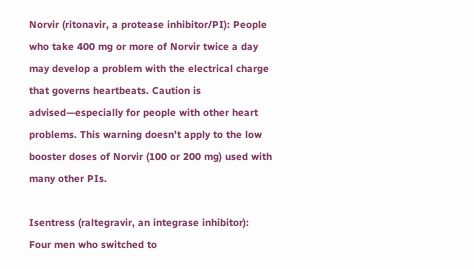Norvir (ritonavir, a protease inhibitor/PI): People who take 400 mg or more of Norvir twice a day may develop a problem with the electrical charge that governs heartbeats. Caution is advised—especially for people with other heart problems. This warning doesn’t apply to the low booster doses of Norvir (100 or 200 mg) used with many other PIs.

Isentress (raltegravir, an integrase inhibitor): Four men who switched to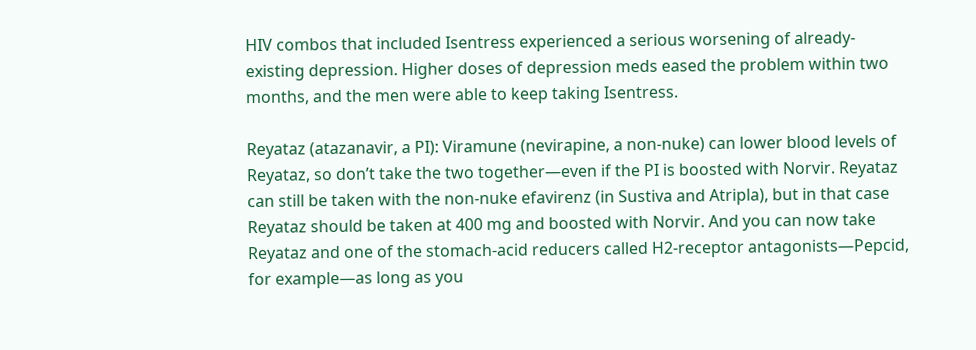HIV combos that included Isentress experienced a serious worsening of already-existing depression. Higher doses of depression meds eased the problem within two months, and the men were able to keep taking Isentress.

Reyataz (atazanavir, a PI): Viramune (nevirapine, a non-nuke) can lower blood levels of Reyataz, so don’t take the two together—even if the PI is boosted with Norvir. Reyataz can still be taken with the non-nuke efavirenz (in Sustiva and Atripla), but in that case Reyataz should be taken at 400 mg and boosted with Norvir. And you can now take Reyataz and one of the stomach-acid reducers called H2-receptor antagonists—Pepcid, for example—as long as you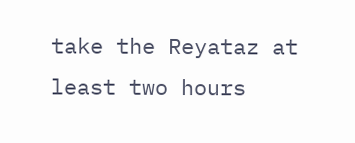take the Reyataz at least two hours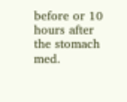before or 10 hours after the stomach med.